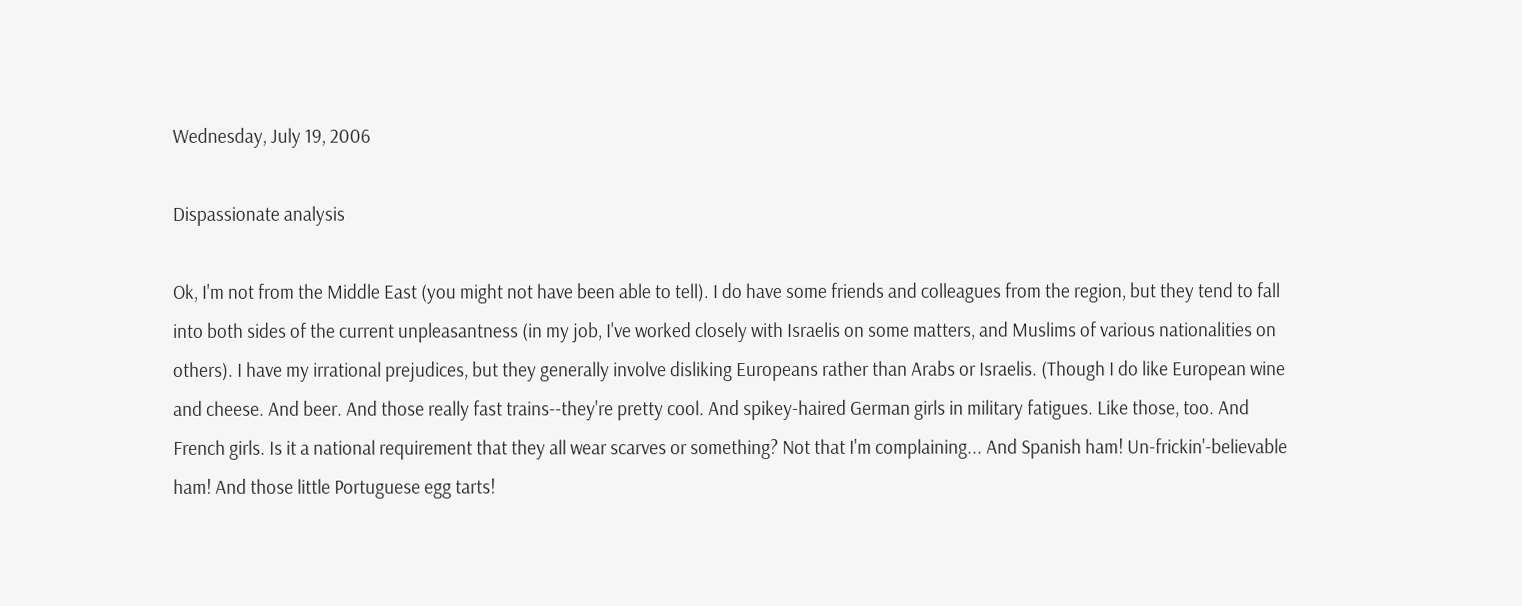Wednesday, July 19, 2006

Dispassionate analysis

Ok, I'm not from the Middle East (you might not have been able to tell). I do have some friends and colleagues from the region, but they tend to fall into both sides of the current unpleasantness (in my job, I've worked closely with Israelis on some matters, and Muslims of various nationalities on others). I have my irrational prejudices, but they generally involve disliking Europeans rather than Arabs or Israelis. (Though I do like European wine and cheese. And beer. And those really fast trains--they're pretty cool. And spikey-haired German girls in military fatigues. Like those, too. And French girls. Is it a national requirement that they all wear scarves or something? Not that I'm complaining... And Spanish ham! Un-frickin'-believable ham! And those little Portuguese egg tarts!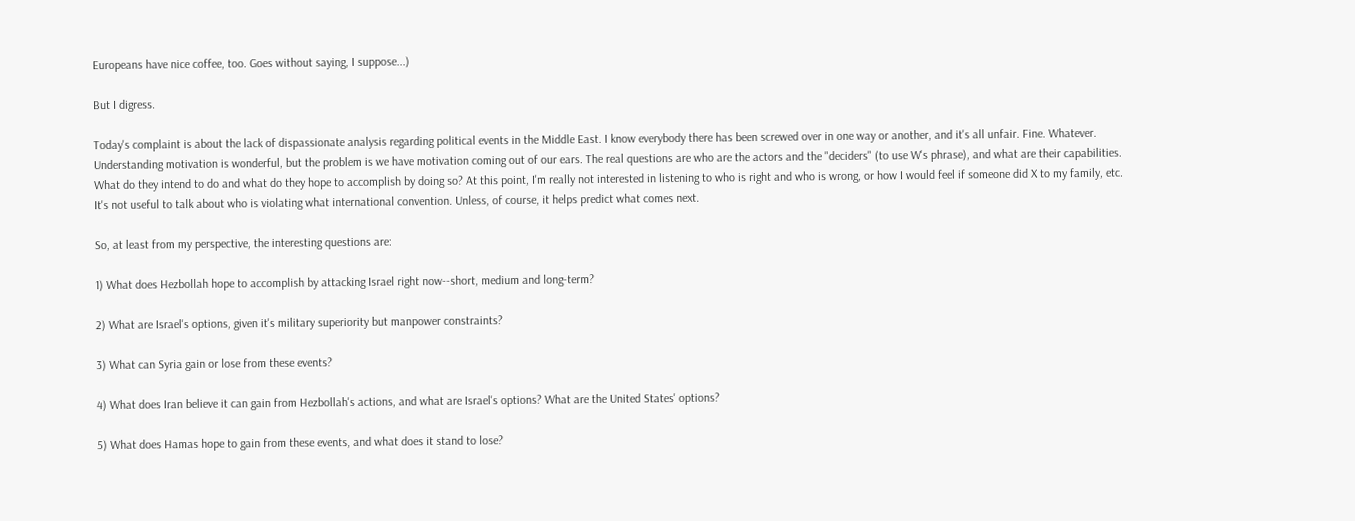Europeans have nice coffee, too. Goes without saying, I suppose...)

But I digress.

Today's complaint is about the lack of dispassionate analysis regarding political events in the Middle East. I know everybody there has been screwed over in one way or another, and it's all unfair. Fine. Whatever. Understanding motivation is wonderful, but the problem is we have motivation coming out of our ears. The real questions are who are the actors and the "deciders" (to use W's phrase), and what are their capabilities. What do they intend to do and what do they hope to accomplish by doing so? At this point, I'm really not interested in listening to who is right and who is wrong, or how I would feel if someone did X to my family, etc. It's not useful to talk about who is violating what international convention. Unless, of course, it helps predict what comes next.

So, at least from my perspective, the interesting questions are:

1) What does Hezbollah hope to accomplish by attacking Israel right now--short, medium and long-term?

2) What are Israel's options, given it's military superiority but manpower constraints?

3) What can Syria gain or lose from these events?

4) What does Iran believe it can gain from Hezbollah's actions, and what are Israel's options? What are the United States' options?

5) What does Hamas hope to gain from these events, and what does it stand to lose?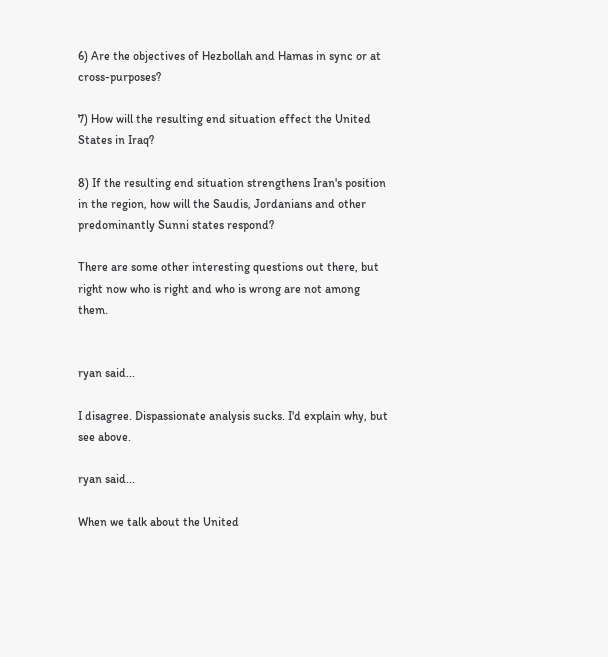6) Are the objectives of Hezbollah and Hamas in sync or at cross-purposes?

7) How will the resulting end situation effect the United States in Iraq?

8) If the resulting end situation strengthens Iran's position in the region, how will the Saudis, Jordanians and other predominantly Sunni states respond?

There are some other interesting questions out there, but right now who is right and who is wrong are not among them.


ryan said...

I disagree. Dispassionate analysis sucks. I'd explain why, but see above.

ryan said...

When we talk about the United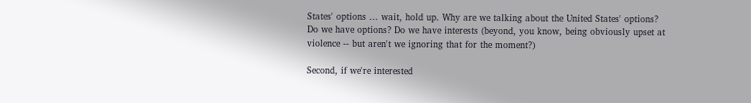States' options ... wait, hold up. Why are we talking about the United States' options? Do we have options? Do we have interests (beyond, you know, being obviously upset at violence -- but aren't we ignoring that for the moment?)

Second, if we're interested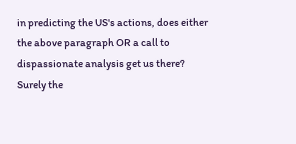in predicting the US's actions, does either the above paragraph OR a call to dispassionate analysis get us there? Surely the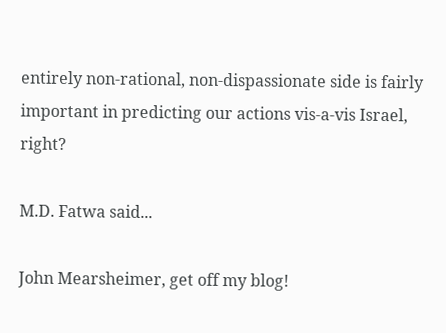entirely non-rational, non-dispassionate side is fairly important in predicting our actions vis-a-vis Israel, right?

M.D. Fatwa said...

John Mearsheimer, get off my blog!